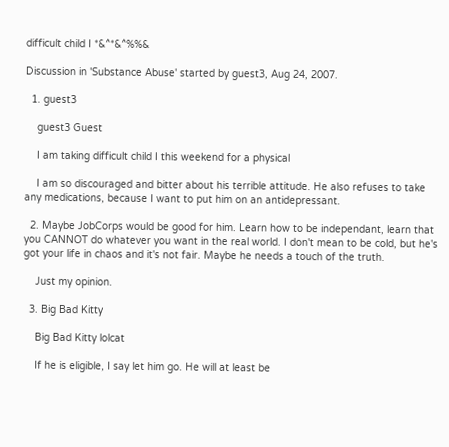difficult child I *&^*&^%%&

Discussion in 'Substance Abuse' started by guest3, Aug 24, 2007.

  1. guest3

    guest3 Guest

    I am taking difficult child I this weekend for a physical

    I am so discouraged and bitter about his terrible attitude. He also refuses to take any medications, because I want to put him on an antidepressant.

  2. Maybe JobCorps would be good for him. Learn how to be independant, learn that you CANNOT do whatever you want in the real world. I don't mean to be cold, but he's got your life in chaos and it's not fair. Maybe he needs a touch of the truth.

    Just my opinion.

  3. Big Bad Kitty

    Big Bad Kitty lolcat

    If he is eligible, I say let him go. He will at least be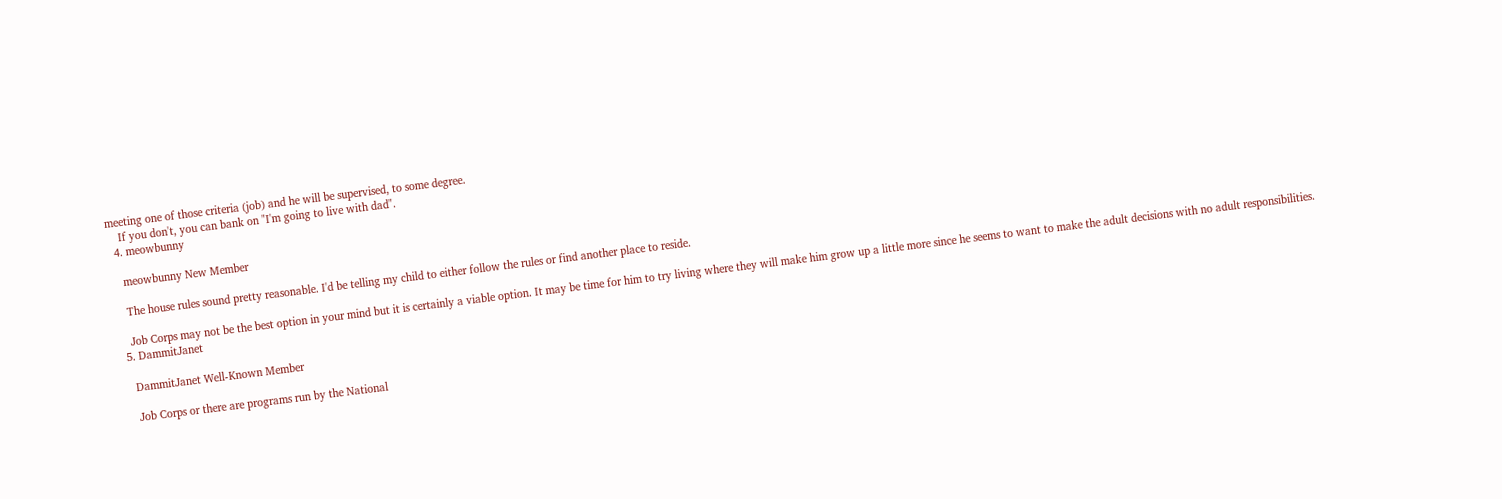meeting one of those criteria (job) and he will be supervised, to some degree.
    If you don't, you can bank on "I'm going to live with dad".
  4. meowbunny

    meowbunny New Member

    The house rules sound pretty reasonable. I'd be telling my child to either follow the rules or find another place to reside.

    Job Corps may not be the best option in your mind but it is certainly a viable option. It may be time for him to try living where they will make him grow up a little more since he seems to want to make the adult decisions with no adult responsibilities.
  5. DammitJanet

    DammitJanet Well-Known Member

    Job Corps or there are programs run by the National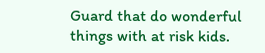Guard that do wonderful things with at risk kids.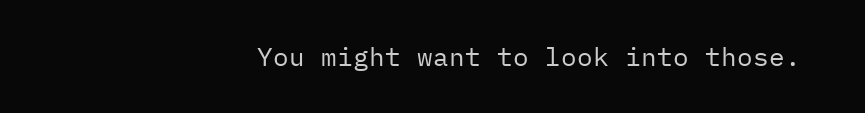You might want to look into those.